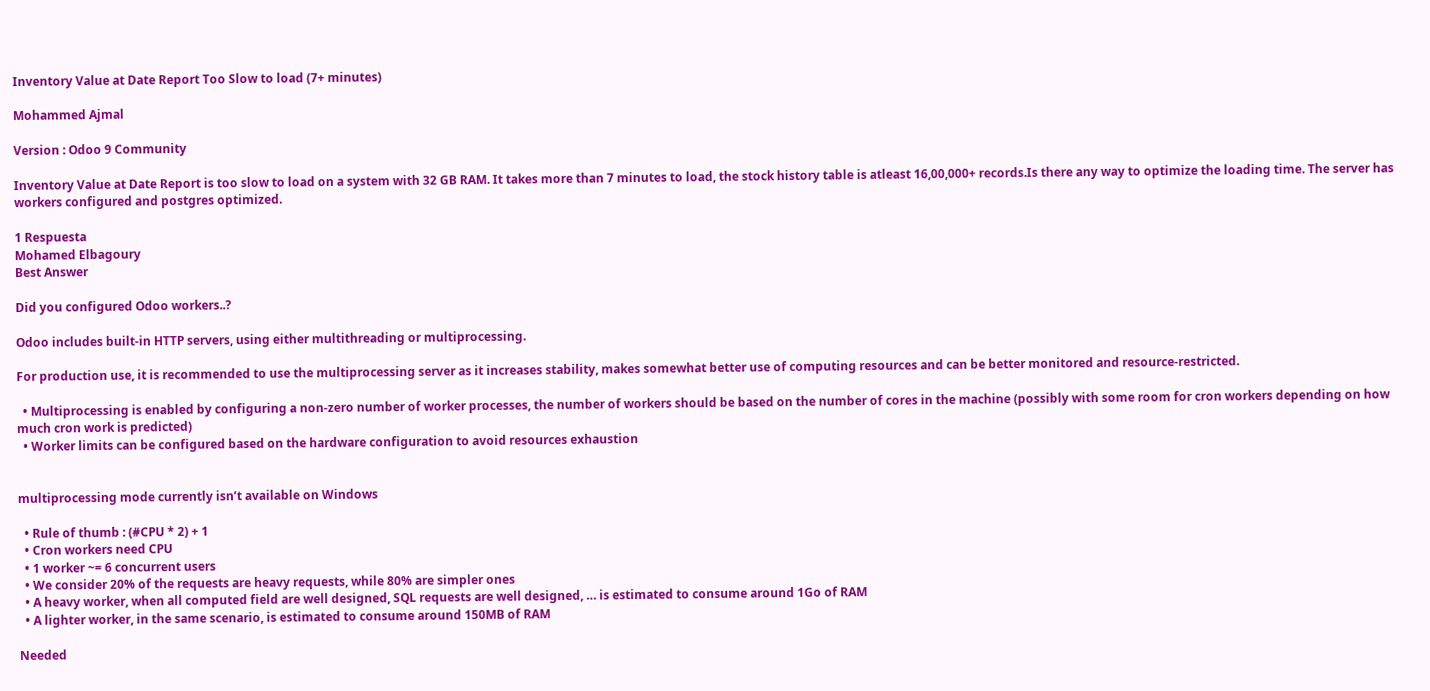Inventory Value at Date Report Too Slow to load (7+ minutes)

Mohammed Ajmal

Version : Odoo 9 Community

Inventory Value at Date Report is too slow to load on a system with 32 GB RAM. It takes more than 7 minutes to load, the stock history table is atleast 16,00,000+ records.Is there any way to optimize the loading time. The server has workers configured and postgres optimized.

1 Respuesta
Mohamed Elbagoury
Best Answer

Did you configured Odoo workers..?

Odoo includes built-in HTTP servers, using either multithreading or multiprocessing.

For production use, it is recommended to use the multiprocessing server as it increases stability, makes somewhat better use of computing resources and can be better monitored and resource-restricted.

  • Multiprocessing is enabled by configuring a non-zero number of worker processes, the number of workers should be based on the number of cores in the machine (possibly with some room for cron workers depending on how much cron work is predicted)
  • Worker limits can be configured based on the hardware configuration to avoid resources exhaustion


multiprocessing mode currently isn’t available on Windows

  • Rule of thumb : (#CPU * 2) + 1
  • Cron workers need CPU
  • 1 worker ~= 6 concurrent users
  • We consider 20% of the requests are heavy requests, while 80% are simpler ones
  • A heavy worker, when all computed field are well designed, SQL requests are well designed, … is estimated to consume around 1Go of RAM
  • A lighter worker, in the same scenario, is estimated to consume around 150MB of RAM

Needed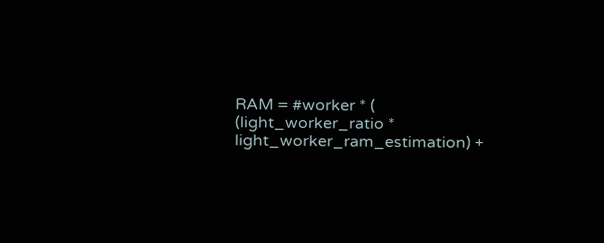RAM = #worker * ( (light_worker_ratio * light_worker_ram_estimation) +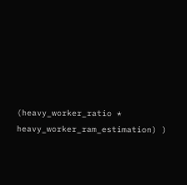(heavy_worker_ratio * heavy_worker_ram_estimation) )